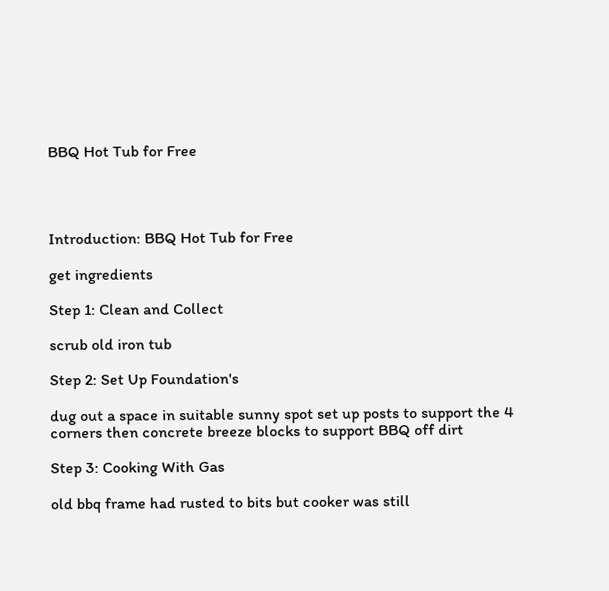BBQ Hot Tub for Free




Introduction: BBQ Hot Tub for Free

get ingredients

Step 1: Clean and Collect

scrub old iron tub

Step 2: Set Up Foundation's

dug out a space in suitable sunny spot set up posts to support the 4 corners then concrete breeze blocks to support BBQ off dirt

Step 3: Cooking With Gas

old bbq frame had rusted to bits but cooker was still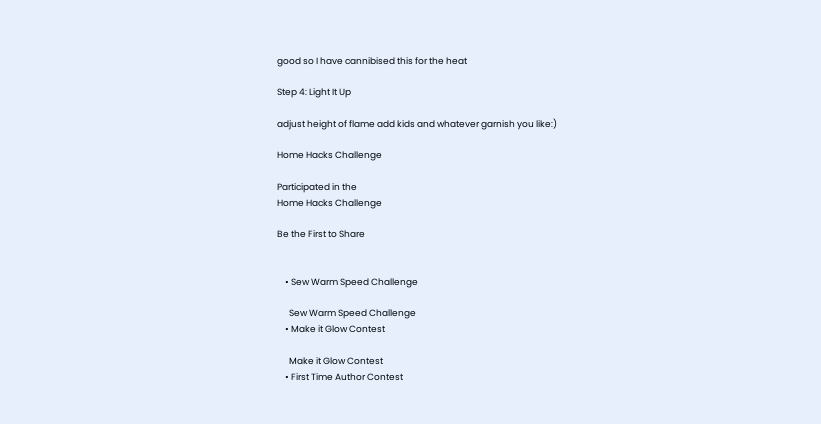good so I have cannibised this for the heat

Step 4: Light It Up

adjust height of flame add kids and whatever garnish you like:)

Home Hacks Challenge

Participated in the
Home Hacks Challenge

Be the First to Share


    • Sew Warm Speed Challenge

      Sew Warm Speed Challenge
    • Make it Glow Contest

      Make it Glow Contest
    • First Time Author Contest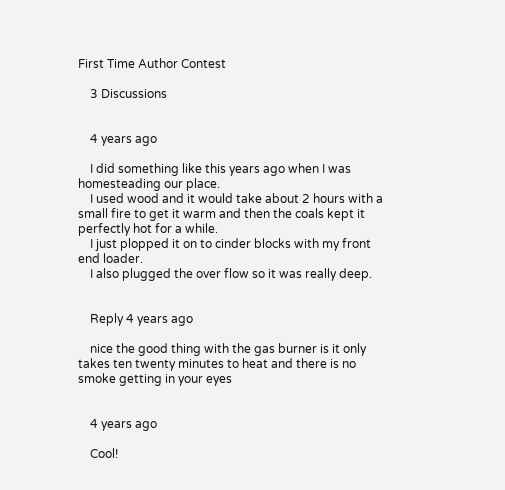First Time Author Contest

    3 Discussions


    4 years ago

    I did something like this years ago when I was homesteading our place.
    I used wood and it would take about 2 hours with a small fire to get it warm and then the coals kept it perfectly hot for a while.
    I just plopped it on to cinder blocks with my front end loader.
    I also plugged the over flow so it was really deep.


    Reply 4 years ago

    nice the good thing with the gas burner is it only takes ten twenty minutes to heat and there is no smoke getting in your eyes


    4 years ago

    Cool!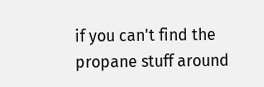if you can't find the propane stuff around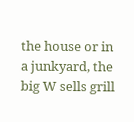the house or in a junkyard, the big W sells grill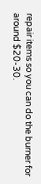repair items so you can do the burner for around $20-30.